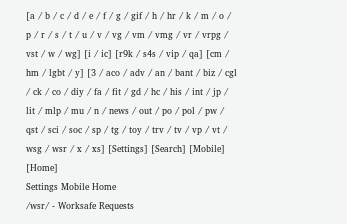[a / b / c / d / e / f / g / gif / h / hr / k / m / o / p / r / s / t / u / v / vg / vm / vmg / vr / vrpg / vst / w / wg] [i / ic] [r9k / s4s / vip / qa] [cm / hm / lgbt / y] [3 / aco / adv / an / bant / biz / cgl / ck / co / diy / fa / fit / gd / hc / his / int / jp / lit / mlp / mu / n / news / out / po / pol / pw / qst / sci / soc / sp / tg / toy / trv / tv / vp / vt / wsg / wsr / x / xs] [Settings] [Search] [Mobile] [Home]
Settings Mobile Home
/wsr/ - Worksafe Requests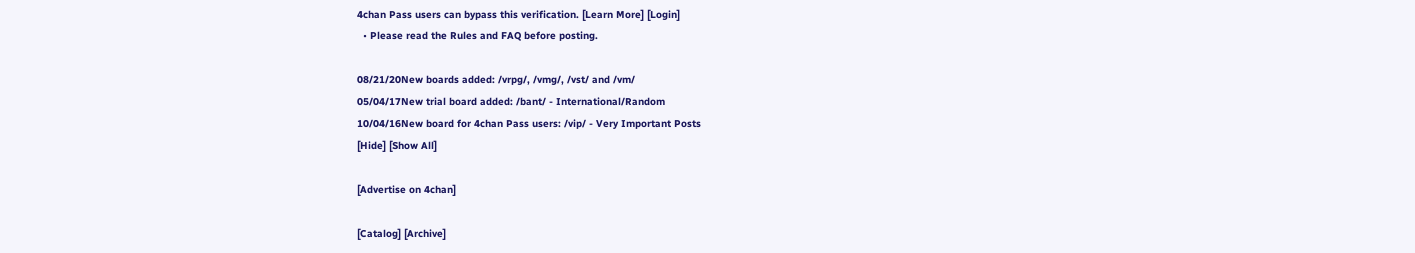4chan Pass users can bypass this verification. [Learn More] [Login]
  • Please read the Rules and FAQ before posting.

08/21/20New boards added: /vrpg/, /vmg/, /vst/ and /vm/
05/04/17New trial board added: /bant/ - International/Random
10/04/16New board for 4chan Pass users: /vip/ - Very Important Posts
[Hide] [Show All]

[Advertise on 4chan]

[Catalog] [Archive]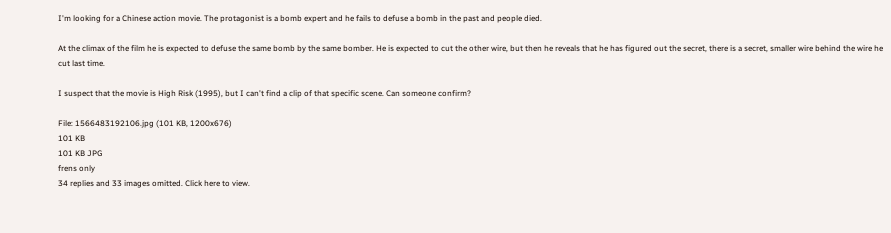I'm looking for a Chinese action movie. The protagonist is a bomb expert and he fails to defuse a bomb in the past and people died.

At the climax of the film he is expected to defuse the same bomb by the same bomber. He is expected to cut the other wire, but then he reveals that he has figured out the secret, there is a secret, smaller wire behind the wire he cut last time.

I suspect that the movie is High Risk (1995), but I can't find a clip of that specific scene. Can someone confirm?

File: 1566483192106.jpg (101 KB, 1200x676)
101 KB
101 KB JPG
frens only
34 replies and 33 images omitted. Click here to view.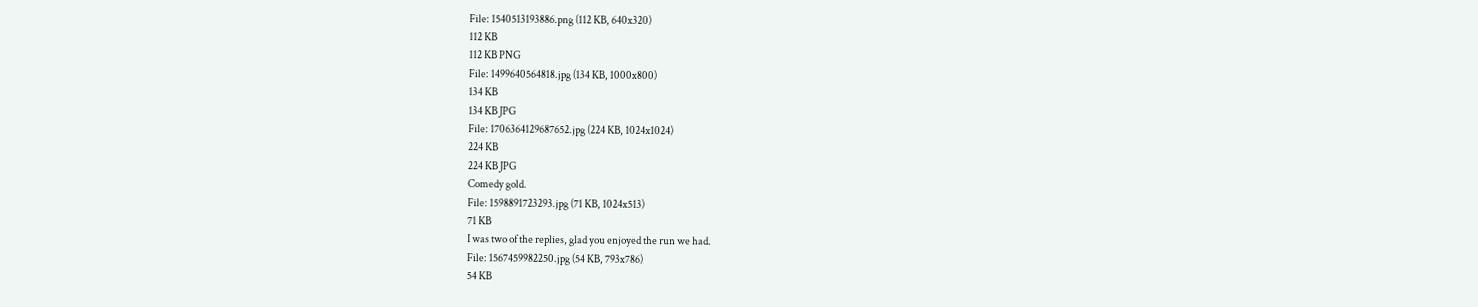File: 1540513193886.png (112 KB, 640x320)
112 KB
112 KB PNG
File: 1499640564818.jpg (134 KB, 1000x800)
134 KB
134 KB JPG
File: 1706364129687652.jpg (224 KB, 1024x1024)
224 KB
224 KB JPG
Comedy gold.
File: 1598891723293.jpg (71 KB, 1024x513)
71 KB
I was two of the replies, glad you enjoyed the run we had.
File: 1567459982250.jpg (54 KB, 793x786)
54 KB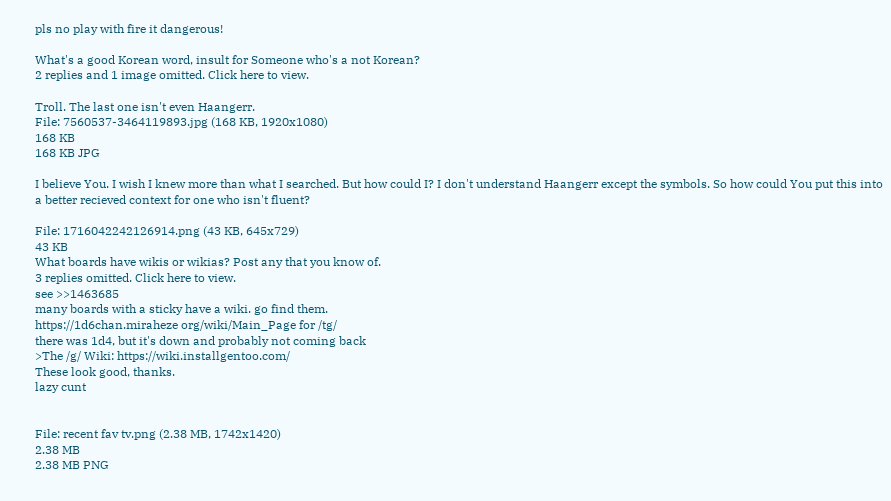pls no play with fire it dangerous!

What's a good Korean word, insult for Someone who's a not Korean?
2 replies and 1 image omitted. Click here to view.

Troll. The last one isn't even Haangerr.
File: 7560537-3464119893.jpg (168 KB, 1920x1080)
168 KB
168 KB JPG

I believe You. I wish I knew more than what I searched. But how could I? I don't understand Haangerr except the symbols. So how could You put this into a better recieved context for one who isn't fluent?

File: 1716042242126914.png (43 KB, 645x729)
43 KB
What boards have wikis or wikias? Post any that you know of.
3 replies omitted. Click here to view.
see >>1463685
many boards with a sticky have a wiki. go find them.
https://1d6chan.miraheze org/wiki/Main_Page for /tg/
there was 1d4, but it's down and probably not coming back
>The /g/ Wiki: https://wiki.installgentoo.com/
These look good, thanks.
lazy cunt


File: recent fav tv.png (2.38 MB, 1742x1420)
2.38 MB
2.38 MB PNG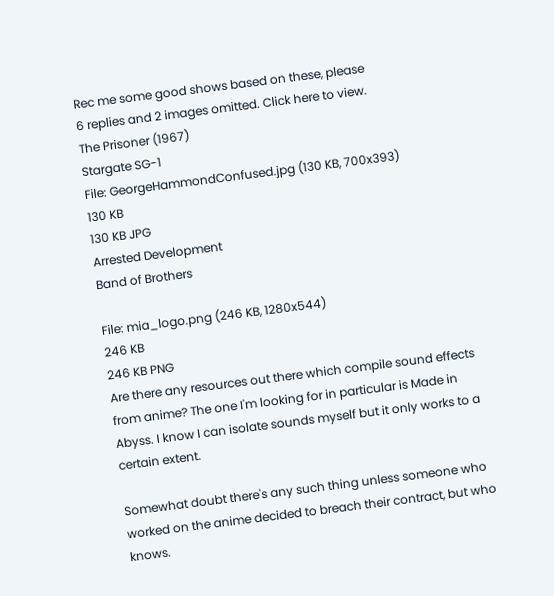Rec me some good shows based on these, please
6 replies and 2 images omitted. Click here to view.
The Prisoner (1967)
Stargate SG-1
File: GeorgeHammondConfused.jpg (130 KB, 700x393)
130 KB
130 KB JPG
Arrested Development
Band of Brothers

File: mia_logo.png (246 KB, 1280x544)
246 KB
246 KB PNG
Are there any resources out there which compile sound effects from anime? The one I'm looking for in particular is Made in Abyss. I know I can isolate sounds myself but it only works to a certain extent.

Somewhat doubt there's any such thing unless someone who worked on the anime decided to breach their contract, but who knows.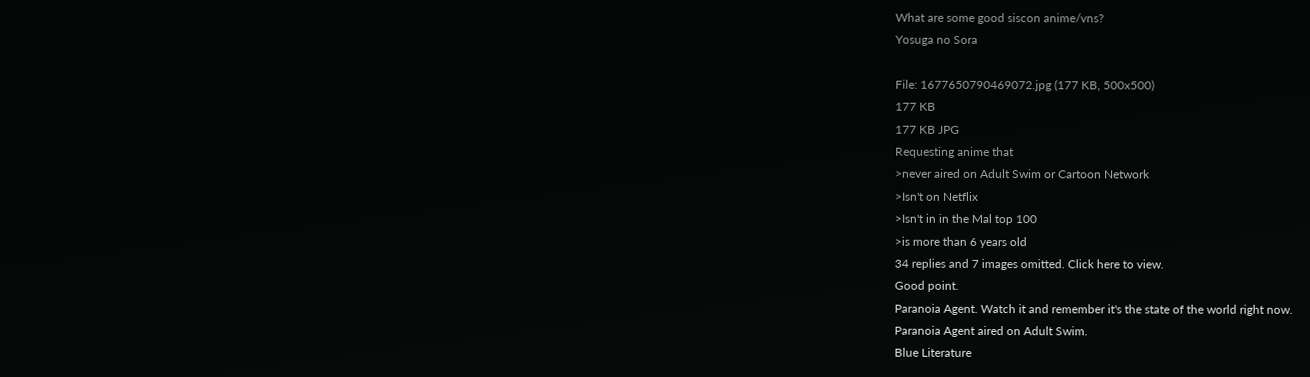What are some good siscon anime/vns?
Yosuga no Sora

File: 1677650790469072.jpg (177 KB, 500x500)
177 KB
177 KB JPG
Requesting anime that
>never aired on Adult Swim or Cartoon Network
>Isn't on Netflix
>Isn't in in the Mal top 100
>is more than 6 years old
34 replies and 7 images omitted. Click here to view.
Good point.
Paranoia Agent. Watch it and remember it's the state of the world right now.
Paranoia Agent aired on Adult Swim.
Blue Literature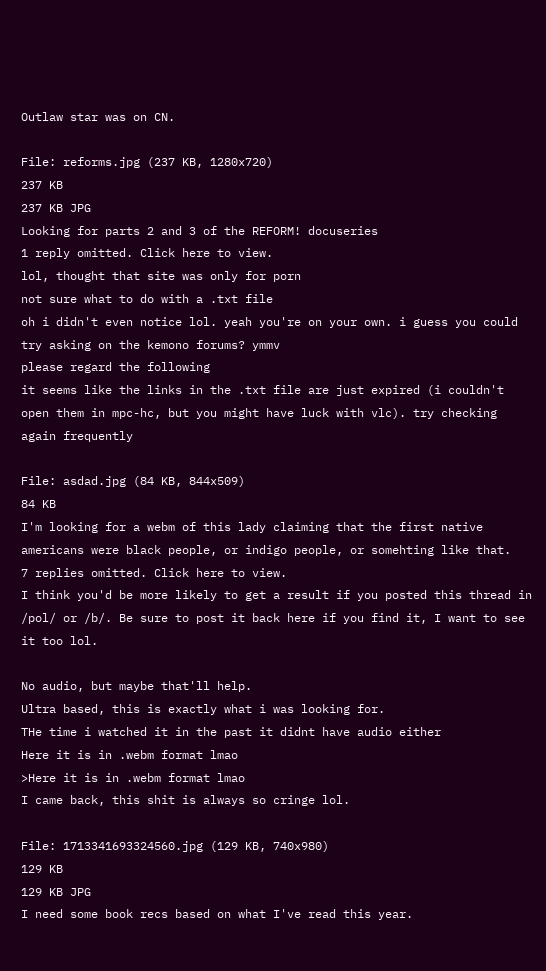Outlaw star was on CN.

File: reforms.jpg (237 KB, 1280x720)
237 KB
237 KB JPG
Looking for parts 2 and 3 of the REFORM! docuseries
1 reply omitted. Click here to view.
lol, thought that site was only for porn
not sure what to do with a .txt file
oh i didn't even notice lol. yeah you're on your own. i guess you could try asking on the kemono forums? ymmv
please regard the following
it seems like the links in the .txt file are just expired (i couldn't open them in mpc-hc, but you might have luck with vlc). try checking again frequently

File: asdad.jpg (84 KB, 844x509)
84 KB
I'm looking for a webm of this lady claiming that the first native americans were black people, or indigo people, or somehting like that.
7 replies omitted. Click here to view.
I think you'd be more likely to get a result if you posted this thread in /pol/ or /b/. Be sure to post it back here if you find it, I want to see it too lol.

No audio, but maybe that'll help.
Ultra based, this is exactly what i was looking for.
THe time i watched it in the past it didnt have audio either
Here it is in .webm format lmao
>Here it is in .webm format lmao
I came back, this shit is always so cringe lol.

File: 1713341693324560.jpg (129 KB, 740x980)
129 KB
129 KB JPG
I need some book recs based on what I've read this year.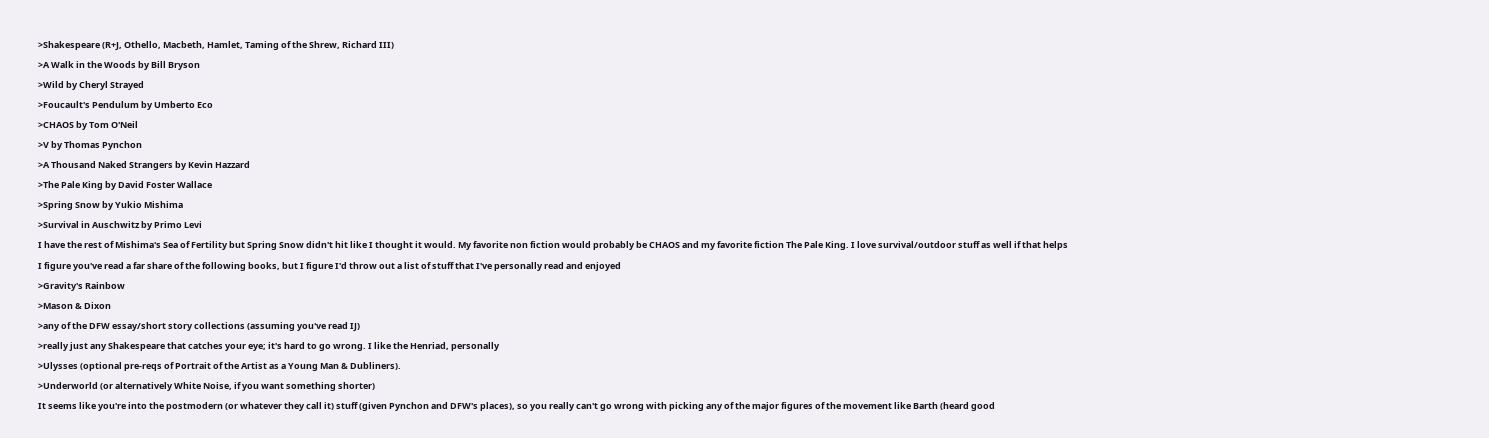>Shakespeare (R+J, Othello, Macbeth, Hamlet, Taming of the Shrew, Richard III)
>A Walk in the Woods by Bill Bryson
>Wild by Cheryl Strayed
>Foucault's Pendulum by Umberto Eco
>CHAOS by Tom O'Neil
>V by Thomas Pynchon
>A Thousand Naked Strangers by Kevin Hazzard
>The Pale King by David Foster Wallace
>Spring Snow by Yukio Mishima
>Survival in Auschwitz by Primo Levi
I have the rest of Mishima's Sea of Fertility but Spring Snow didn't hit like I thought it would. My favorite non fiction would probably be CHAOS and my favorite fiction The Pale King. I love survival/outdoor stuff as well if that helps
I figure you've read a far share of the following books, but I figure I'd throw out a list of stuff that I've personally read and enjoyed
>Gravity's Rainbow
>Mason & Dixon
>any of the DFW essay/short story collections (assuming you've read IJ)
>really just any Shakespeare that catches your eye; it's hard to go wrong. I like the Henriad, personally
>Ulysses (optional pre-reqs of Portrait of the Artist as a Young Man & Dubliners).
>Underworld (or alternatively White Noise, if you want something shorter)
It seems like you're into the postmodern (or whatever they call it) stuff (given Pynchon and DFW's places), so you really can't go wrong with picking any of the major figures of the movement like Barth (heard good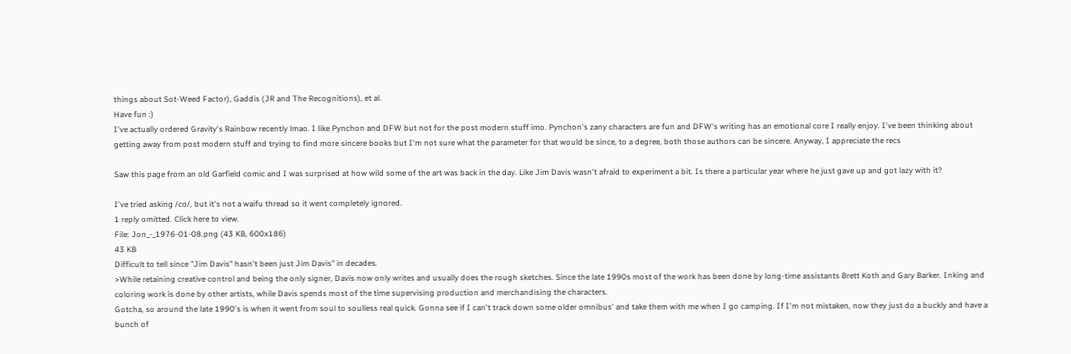things about Sot-Weed Factor), Gaddis (JR and The Recognitions), et al.
Have fun :)
I've actually ordered Gravity's Rainbow recently lmao. I like Pynchon and DFW but not for the post modern stuff imo. Pynchon's zany characters are fun and DFW's writing has an emotional core I really enjoy. I've been thinking about getting away from post modern stuff and trying to find more sincere books but I'm not sure what the parameter for that would be since, to a degree, both those authors can be sincere. Anyway, I appreciate the recs

Saw this page from an old Garfield comic and I was surprised at how wild some of the art was back in the day. Like Jim Davis wasn't afraid to experiment a bit. Is there a particular year where he just gave up and got lazy with it?

I've tried asking /co/, but it's not a waifu thread so it went completely ignored.
1 reply omitted. Click here to view.
File: Jon_-_1976-01-08.png (43 KB, 600x186)
43 KB
Difficult to tell since "Jim Davis" hasn't been just Jim Davis" in decades.
>While retaining creative control and being the only signer, Davis now only writes and usually does the rough sketches. Since the late 1990s most of the work has been done by long-time assistants Brett Koth and Gary Barker. Inking and coloring work is done by other artists, while Davis spends most of the time supervising production and merchandising the characters.
Gotcha, so around the late 1990's is when it went from soul to soulless real quick. Gonna see if I can't track down some older omnibus' and take them with me when I go camping. If I'm not mistaken, now they just do a buckly and have a bunch of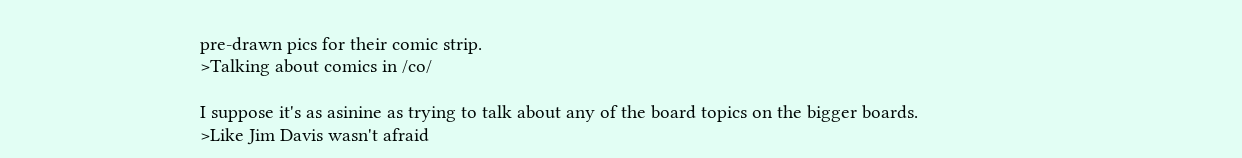pre-drawn pics for their comic strip.
>Talking about comics in /co/

I suppose it's as asinine as trying to talk about any of the board topics on the bigger boards.
>Like Jim Davis wasn't afraid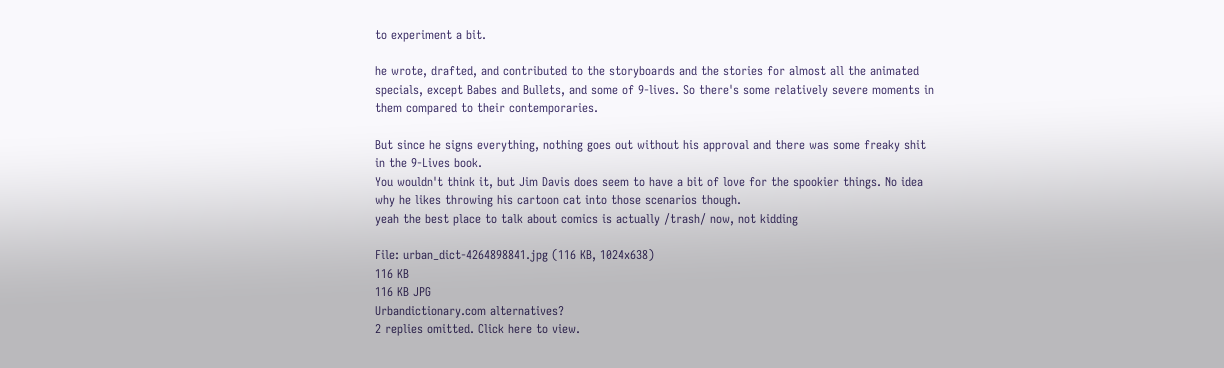to experiment a bit.

he wrote, drafted, and contributed to the storyboards and the stories for almost all the animated specials, except Babes and Bullets, and some of 9-lives. So there's some relatively severe moments in them compared to their contemporaries.

But since he signs everything, nothing goes out without his approval and there was some freaky shit in the 9-Lives book.
You wouldn't think it, but Jim Davis does seem to have a bit of love for the spookier things. No idea why he likes throwing his cartoon cat into those scenarios though.
yeah the best place to talk about comics is actually /trash/ now, not kidding

File: urban_dict-4264898841.jpg (116 KB, 1024x638)
116 KB
116 KB JPG
Urbandictionary.com alternatives?
2 replies omitted. Click here to view.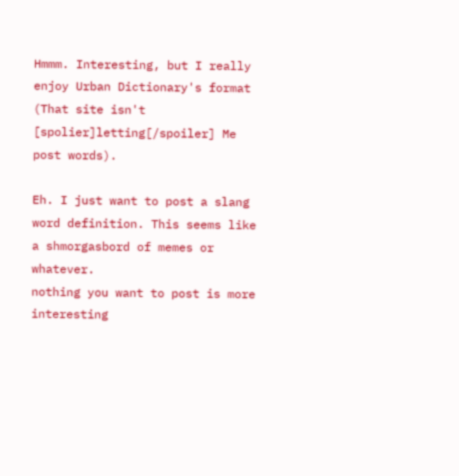Hmmm. Interesting, but I really enjoy Urban Dictionary's format (That site isn't [spolier]letting[/spoiler] Me post words).

Eh. I just want to post a slang word definition. This seems like a shmorgasbord of memes or whatever.
nothing you want to post is more interesting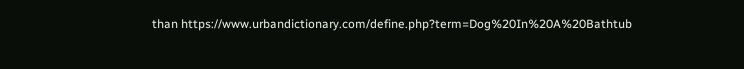than https://www.urbandictionary.com/define.php?term=Dog%20In%20A%20Bathtub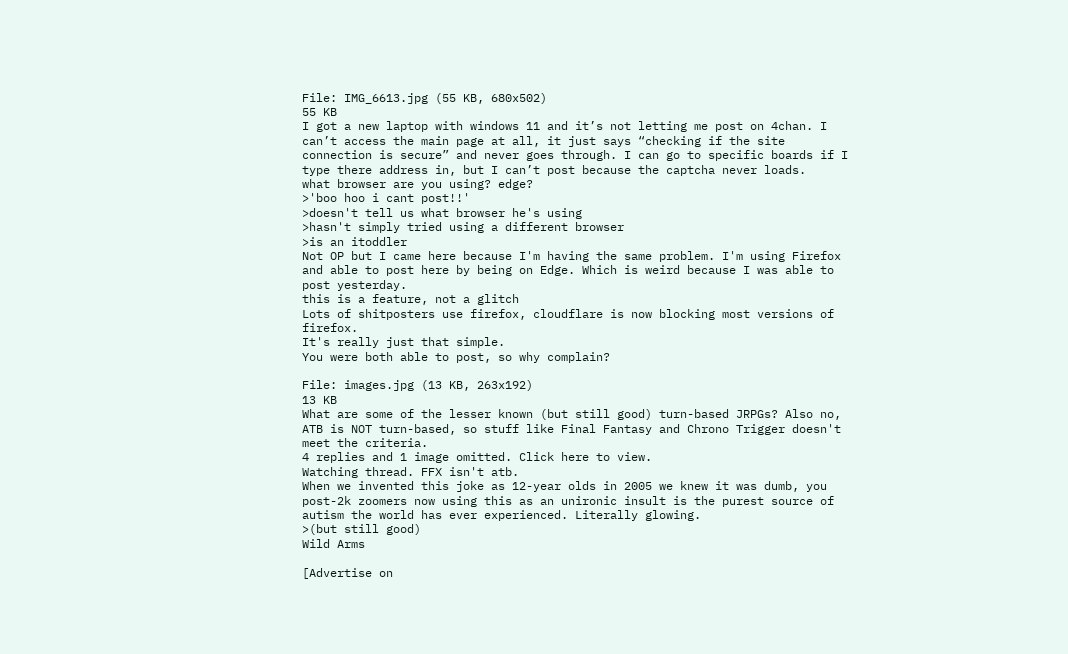File: IMG_6613.jpg (55 KB, 680x502)
55 KB
I got a new laptop with windows 11 and it’s not letting me post on 4chan. I can’t access the main page at all, it just says “checking if the site connection is secure” and never goes through. I can go to specific boards if I type there address in, but I can’t post because the captcha never loads.
what browser are you using? edge?
>'boo hoo i cant post!!'
>doesn't tell us what browser he's using
>hasn't simply tried using a different browser
>is an itoddler
Not OP but I came here because I'm having the same problem. I'm using Firefox and able to post here by being on Edge. Which is weird because I was able to post yesterday.
this is a feature, not a glitch
Lots of shitposters use firefox, cloudflare is now blocking most versions of firefox.
It's really just that simple.
You were both able to post, so why complain?

File: images.jpg (13 KB, 263x192)
13 KB
What are some of the lesser known (but still good) turn-based JRPGs? Also no, ATB is NOT turn-based, so stuff like Final Fantasy and Chrono Trigger doesn't meet the criteria.
4 replies and 1 image omitted. Click here to view.
Watching thread. FFX isn't atb.
When we invented this joke as 12-year olds in 2005 we knew it was dumb, you post-2k zoomers now using this as an unironic insult is the purest source of autism the world has ever experienced. Literally glowing.
>(but still good)
Wild Arms

[Advertise on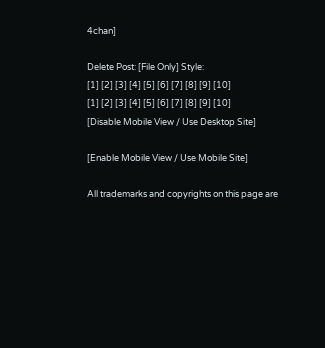4chan]

Delete Post: [File Only] Style:
[1] [2] [3] [4] [5] [6] [7] [8] [9] [10]
[1] [2] [3] [4] [5] [6] [7] [8] [9] [10]
[Disable Mobile View / Use Desktop Site]

[Enable Mobile View / Use Mobile Site]

All trademarks and copyrights on this page are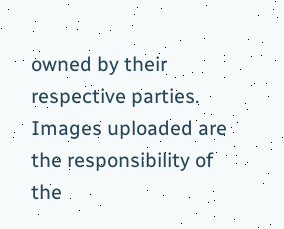owned by their respective parties. Images uploaded are the responsibility of the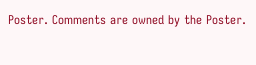Poster. Comments are owned by the Poster.